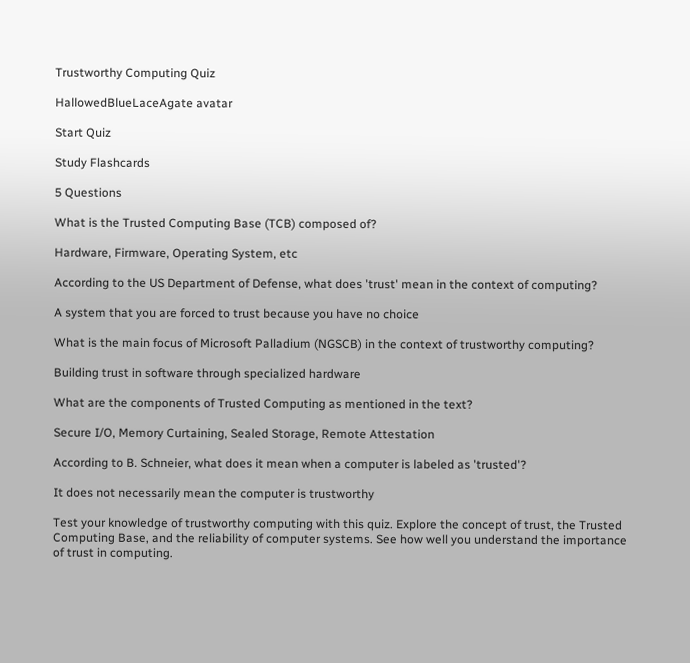Trustworthy Computing Quiz

HallowedBlueLaceAgate avatar

Start Quiz

Study Flashcards

5 Questions

What is the Trusted Computing Base (TCB) composed of?

Hardware, Firmware, Operating System, etc

According to the US Department of Defense, what does 'trust' mean in the context of computing?

A system that you are forced to trust because you have no choice

What is the main focus of Microsoft Palladium (NGSCB) in the context of trustworthy computing?

Building trust in software through specialized hardware

What are the components of Trusted Computing as mentioned in the text?

Secure I/O, Memory Curtaining, Sealed Storage, Remote Attestation

According to B. Schneier, what does it mean when a computer is labeled as 'trusted'?

It does not necessarily mean the computer is trustworthy

Test your knowledge of trustworthy computing with this quiz. Explore the concept of trust, the Trusted Computing Base, and the reliability of computer systems. See how well you understand the importance of trust in computing.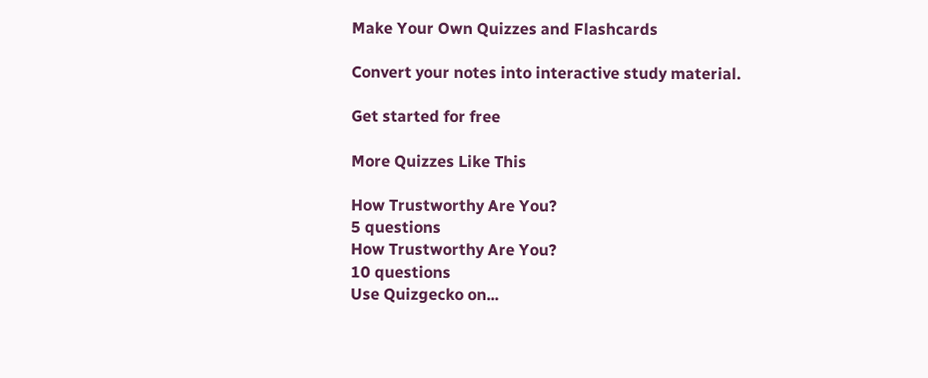Make Your Own Quizzes and Flashcards

Convert your notes into interactive study material.

Get started for free

More Quizzes Like This

How Trustworthy Are You?
5 questions
How Trustworthy Are You?
10 questions
Use Quizgecko on...